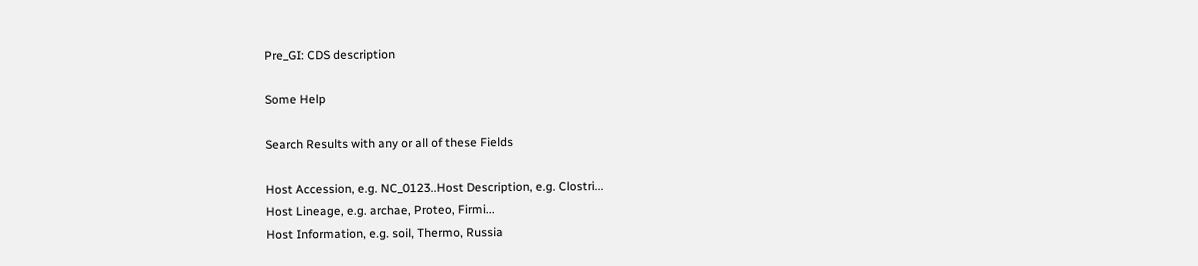Pre_GI: CDS description

Some Help

Search Results with any or all of these Fields

Host Accession, e.g. NC_0123..Host Description, e.g. Clostri...
Host Lineage, e.g. archae, Proteo, Firmi...
Host Information, e.g. soil, Thermo, Russia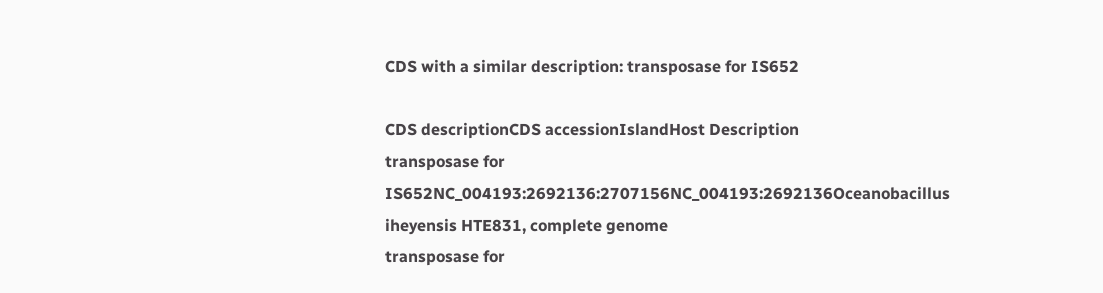CDS with a similar description: transposase for IS652

CDS descriptionCDS accessionIslandHost Description
transposase for IS652NC_004193:2692136:2707156NC_004193:2692136Oceanobacillus iheyensis HTE831, complete genome
transposase for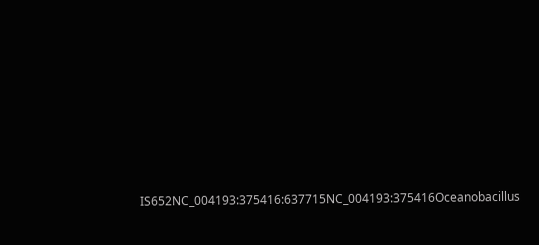IS652NC_004193:375416:637715NC_004193:375416Oceanobacillus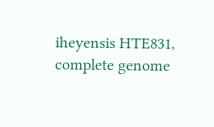iheyensis HTE831, complete genome